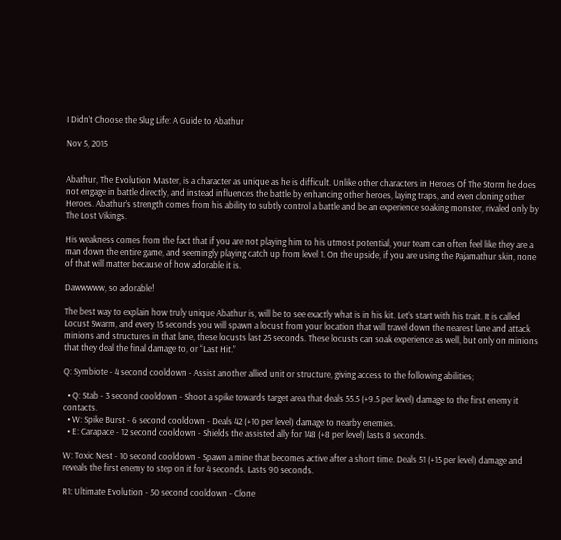I Didn’t Choose the Slug Life: A Guide to Abathur

Nov 5, 2015


Abathur, The Evolution Master, is a character as unique as he is difficult. Unlike other characters in Heroes Of The Storm he does not engage in battle directly, and instead influences the battle by enhancing other heroes, laying traps, and even cloning other Heroes. Abathur’s strength comes from his ability to subtly control a battle and be an experience soaking monster, rivaled only by The Lost Vikings.

His weakness comes from the fact that if you are not playing him to his utmost potential, your team can often feel like they are a man down the entire game, and seemingly playing catch up from level 1. On the upside, if you are using the Pajamathur skin, none of that will matter because of how adorable it is.

Dawwwww, so adorable!

The best way to explain how truly unique Abathur is, will be to see exactly what is in his kit. Let’s start with his trait. It is called Locust Swarm, and every 15 seconds you will spawn a locust from your location that will travel down the nearest lane and attack minions and structures in that lane, these locusts last 25 seconds. These locusts can soak experience as well, but only on minions that they deal the final damage to, or “Last Hit.”

Q: Symbiote - 4 second cooldown - Assist another allied unit or structure, giving access to the following abilities;

  • Q: Stab - 3 second cooldown - Shoot a spike towards target area that deals 55.5 (+9.5 per level) damage to the first enemy it contacts.
  • W: Spike Burst - 6 second cooldown - Deals 42 (+10 per level) damage to nearby enemies.
  • E: Carapace - 12 second cooldown - Shields the assisted ally for 148 (+8 per level) lasts 8 seconds.

W: Toxic Nest - 10 second cooldown - Spawn a mine that becomes active after a short time. Deals 51 (+15 per level) damage and reveals the first enemy to step on it for 4 seconds. Lasts 90 seconds.

R1: Ultimate Evolution - 50 second cooldown - Clone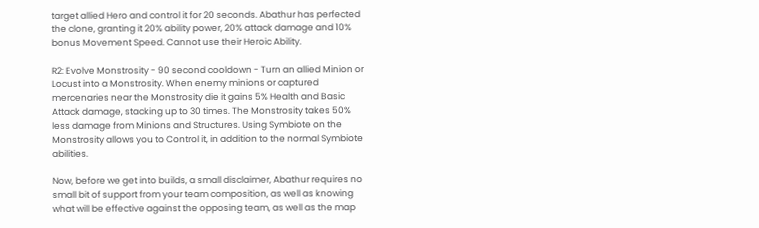target allied Hero and control it for 20 seconds. Abathur has perfected the clone, granting it 20% ability power, 20% attack damage and 10% bonus Movement Speed. Cannot use their Heroic Ability.

R2: Evolve Monstrosity - 90 second cooldown - Turn an allied Minion or Locust into a Monstrosity. When enemy minions or captured mercenaries near the Monstrosity die it gains 5% Health and Basic Attack damage, stacking up to 30 times. The Monstrosity takes 50% less damage from Minions and Structures. Using Symbiote on the Monstrosity allows you to Control it, in addition to the normal Symbiote abilities.

Now, before we get into builds, a small disclaimer, Abathur requires no small bit of support from your team composition, as well as knowing what will be effective against the opposing team, as well as the map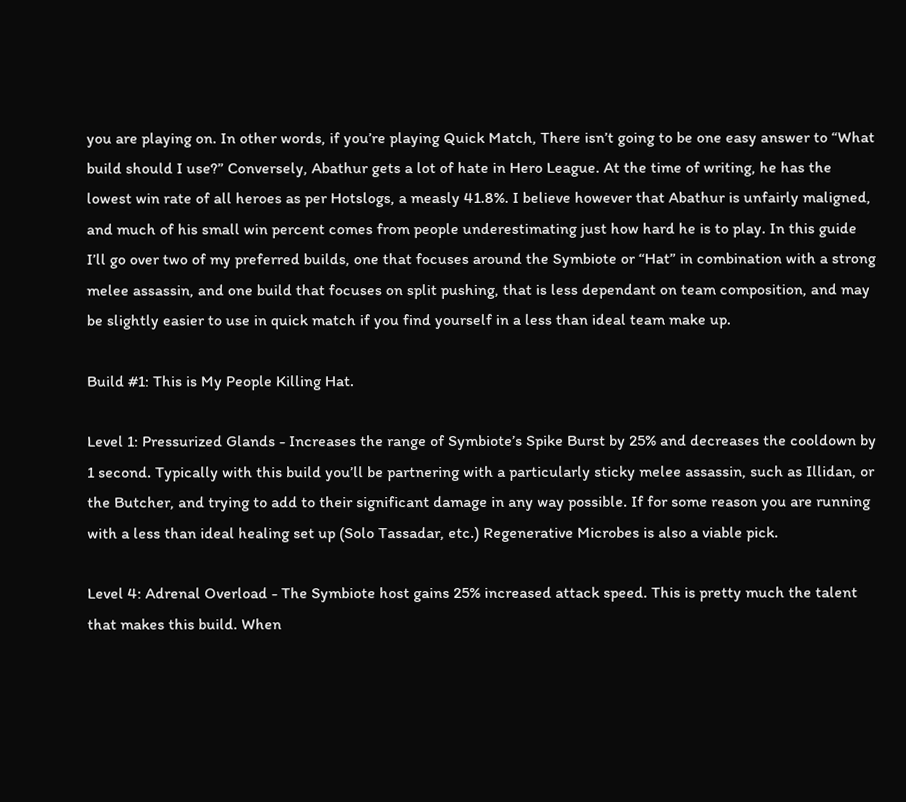you are playing on. In other words, if you’re playing Quick Match, There isn’t going to be one easy answer to “What build should I use?” Conversely, Abathur gets a lot of hate in Hero League. At the time of writing, he has the lowest win rate of all heroes as per Hotslogs, a measly 41.8%. I believe however that Abathur is unfairly maligned, and much of his small win percent comes from people underestimating just how hard he is to play. In this guide I’ll go over two of my preferred builds, one that focuses around the Symbiote or “Hat” in combination with a strong melee assassin, and one build that focuses on split pushing, that is less dependant on team composition, and may be slightly easier to use in quick match if you find yourself in a less than ideal team make up.

Build #1: This is My People Killing Hat.

Level 1: Pressurized Glands - Increases the range of Symbiote’s Spike Burst by 25% and decreases the cooldown by 1 second. Typically with this build you’ll be partnering with a particularly sticky melee assassin, such as Illidan, or the Butcher, and trying to add to their significant damage in any way possible. If for some reason you are running with a less than ideal healing set up (Solo Tassadar, etc.) Regenerative Microbes is also a viable pick.

Level 4: Adrenal Overload - The Symbiote host gains 25% increased attack speed. This is pretty much the talent that makes this build. When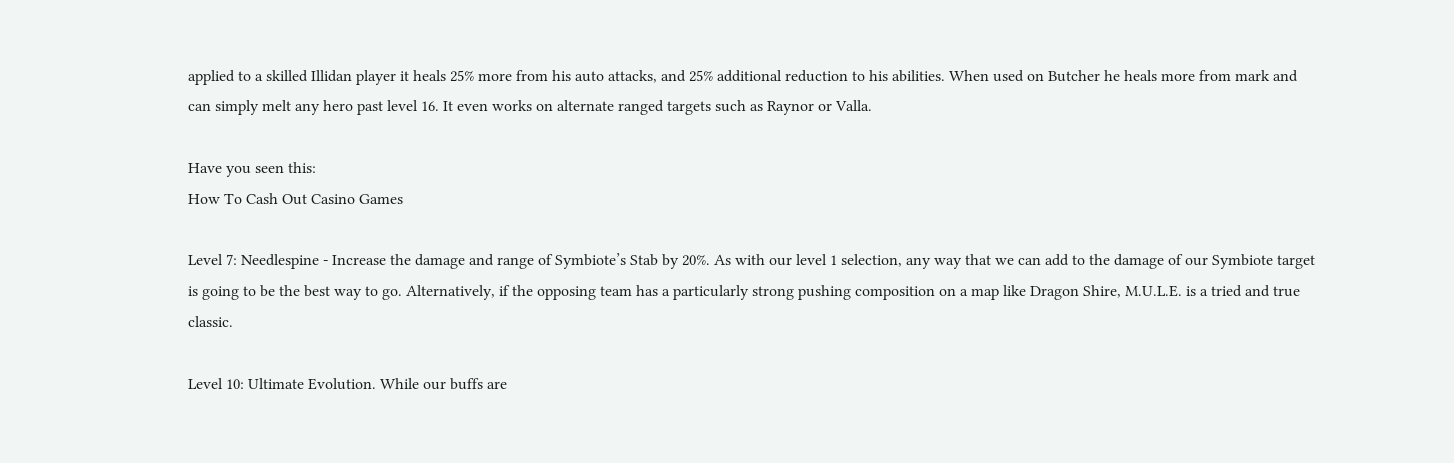applied to a skilled Illidan player it heals 25% more from his auto attacks, and 25% additional reduction to his abilities. When used on Butcher he heals more from mark and can simply melt any hero past level 16. It even works on alternate ranged targets such as Raynor or Valla.

Have you seen this:
How To Cash Out Casino Games

Level 7: Needlespine - Increase the damage and range of Symbiote’s Stab by 20%. As with our level 1 selection, any way that we can add to the damage of our Symbiote target is going to be the best way to go. Alternatively, if the opposing team has a particularly strong pushing composition on a map like Dragon Shire, M.U.L.E. is a tried and true classic.

Level 10: Ultimate Evolution. While our buffs are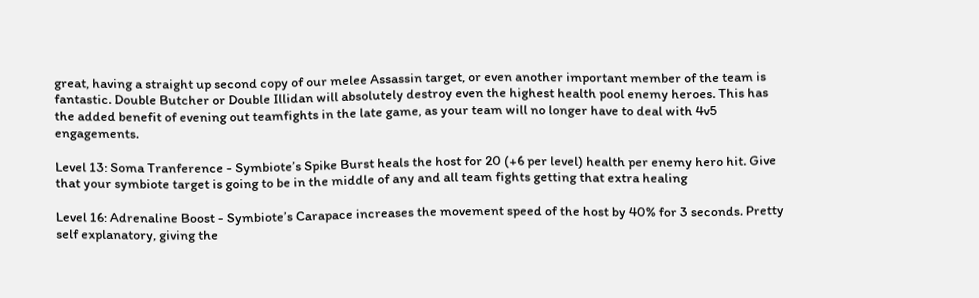great, having a straight up second copy of our melee Assassin target, or even another important member of the team is fantastic. Double Butcher or Double Illidan will absolutely destroy even the highest health pool enemy heroes. This has the added benefit of evening out teamfights in the late game, as your team will no longer have to deal with 4v5 engagements.

Level 13: Soma Tranference - Symbiote’s Spike Burst heals the host for 20 (+6 per level) health per enemy hero hit. Give that your symbiote target is going to be in the middle of any and all team fights getting that extra healing

Level 16: Adrenaline Boost - Symbiote’s Carapace increases the movement speed of the host by 40% for 3 seconds. Pretty self explanatory, giving the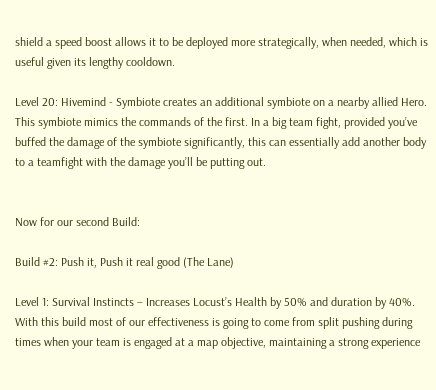shield a speed boost allows it to be deployed more strategically, when needed, which is useful given its lengthy cooldown.

Level 20: Hivemind - Symbiote creates an additional symbiote on a nearby allied Hero. This symbiote mimics the commands of the first. In a big team fight, provided you’ve buffed the damage of the symbiote significantly, this can essentially add another body to a teamfight with the damage you’ll be putting out.


Now for our second Build:

Build #2: Push it, Push it real good (The Lane)

Level 1: Survival Instincts – Increases Locust’s Health by 50% and duration by 40%. With this build most of our effectiveness is going to come from split pushing during times when your team is engaged at a map objective, maintaining a strong experience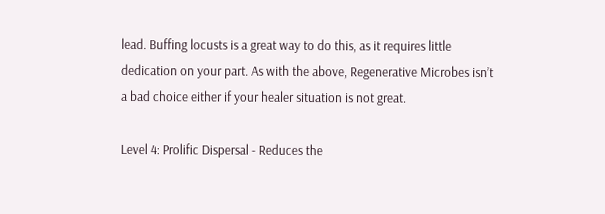lead. Buffing locusts is a great way to do this, as it requires little dedication on your part. As with the above, Regenerative Microbes isn’t a bad choice either if your healer situation is not great.

Level 4: Prolific Dispersal - Reduces the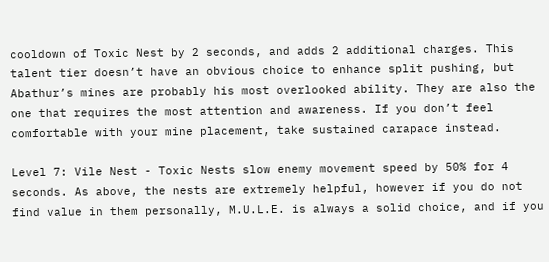cooldown of Toxic Nest by 2 seconds, and adds 2 additional charges. This talent tier doesn’t have an obvious choice to enhance split pushing, but Abathur’s mines are probably his most overlooked ability. They are also the one that requires the most attention and awareness. If you don’t feel comfortable with your mine placement, take sustained carapace instead.

Level 7: Vile Nest - Toxic Nests slow enemy movement speed by 50% for 4 seconds. As above, the nests are extremely helpful, however if you do not find value in them personally, M.U.L.E. is always a solid choice, and if you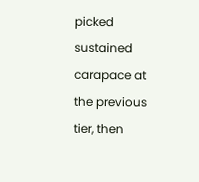picked sustained carapace at the previous tier, then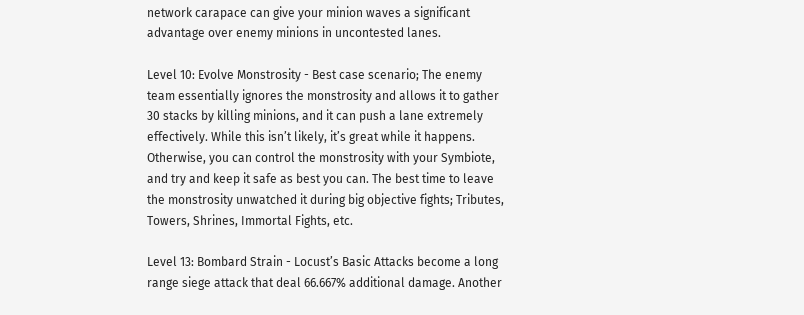network carapace can give your minion waves a significant advantage over enemy minions in uncontested lanes.

Level 10: Evolve Monstrosity - Best case scenario; The enemy team essentially ignores the monstrosity and allows it to gather 30 stacks by killing minions, and it can push a lane extremely effectively. While this isn’t likely, it’s great while it happens. Otherwise, you can control the monstrosity with your Symbiote, and try and keep it safe as best you can. The best time to leave the monstrosity unwatched it during big objective fights; Tributes, Towers, Shrines, Immortal Fights, etc.

Level 13: Bombard Strain - Locust’s Basic Attacks become a long range siege attack that deal 66.667% additional damage. Another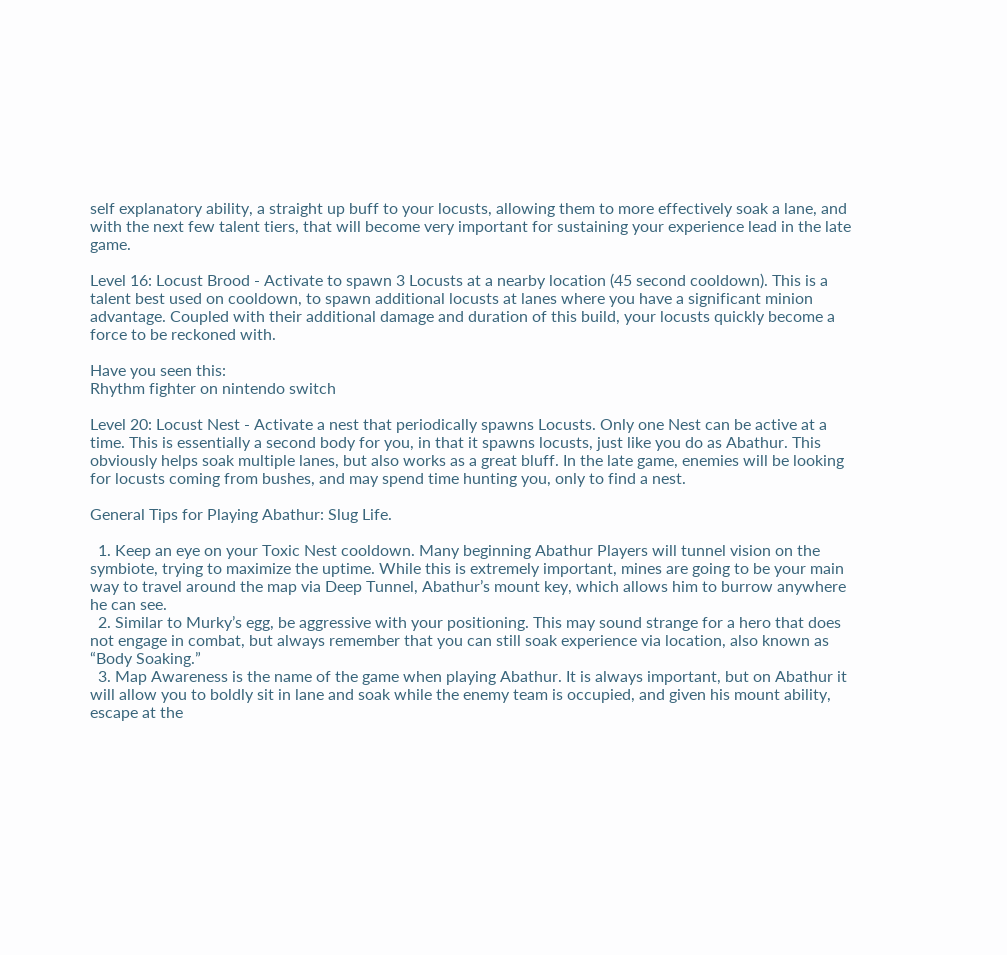self explanatory ability, a straight up buff to your locusts, allowing them to more effectively soak a lane, and with the next few talent tiers, that will become very important for sustaining your experience lead in the late game.

Level 16: Locust Brood - Activate to spawn 3 Locusts at a nearby location (45 second cooldown). This is a talent best used on cooldown, to spawn additional locusts at lanes where you have a significant minion advantage. Coupled with their additional damage and duration of this build, your locusts quickly become a force to be reckoned with.

Have you seen this:
Rhythm fighter on nintendo switch

Level 20: Locust Nest - Activate a nest that periodically spawns Locusts. Only one Nest can be active at a time. This is essentially a second body for you, in that it spawns locusts, just like you do as Abathur. This obviously helps soak multiple lanes, but also works as a great bluff. In the late game, enemies will be looking for locusts coming from bushes, and may spend time hunting you, only to find a nest.

General Tips for Playing Abathur: Slug Life.

  1. Keep an eye on your Toxic Nest cooldown. Many beginning Abathur Players will tunnel vision on the symbiote, trying to maximize the uptime. While this is extremely important, mines are going to be your main way to travel around the map via Deep Tunnel, Abathur’s mount key, which allows him to burrow anywhere he can see.
  2. Similar to Murky’s egg, be aggressive with your positioning. This may sound strange for a hero that does not engage in combat, but always remember that you can still soak experience via location, also known as “Body Soaking.”
  3. Map Awareness is the name of the game when playing Abathur. It is always important, but on Abathur it will allow you to boldly sit in lane and soak while the enemy team is occupied, and given his mount ability, escape at the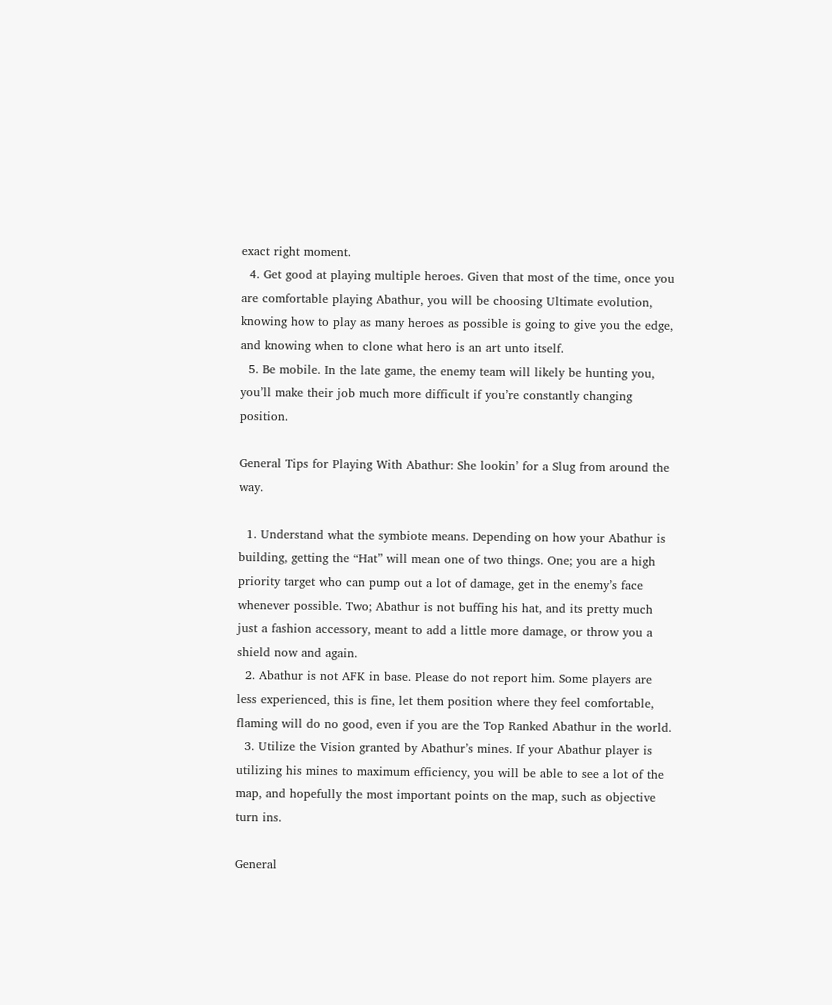exact right moment.
  4. Get good at playing multiple heroes. Given that most of the time, once you are comfortable playing Abathur, you will be choosing Ultimate evolution, knowing how to play as many heroes as possible is going to give you the edge, and knowing when to clone what hero is an art unto itself.
  5. Be mobile. In the late game, the enemy team will likely be hunting you, you’ll make their job much more difficult if you’re constantly changing position.

General Tips for Playing With Abathur: She lookin’ for a Slug from around the way.

  1. Understand what the symbiote means. Depending on how your Abathur is building, getting the “Hat” will mean one of two things. One; you are a high priority target who can pump out a lot of damage, get in the enemy’s face whenever possible. Two; Abathur is not buffing his hat, and its pretty much just a fashion accessory, meant to add a little more damage, or throw you a shield now and again.
  2. Abathur is not AFK in base. Please do not report him. Some players are less experienced, this is fine, let them position where they feel comfortable, flaming will do no good, even if you are the Top Ranked Abathur in the world.
  3. Utilize the Vision granted by Abathur’s mines. If your Abathur player is utilizing his mines to maximum efficiency, you will be able to see a lot of the map, and hopefully the most important points on the map, such as objective turn ins.

General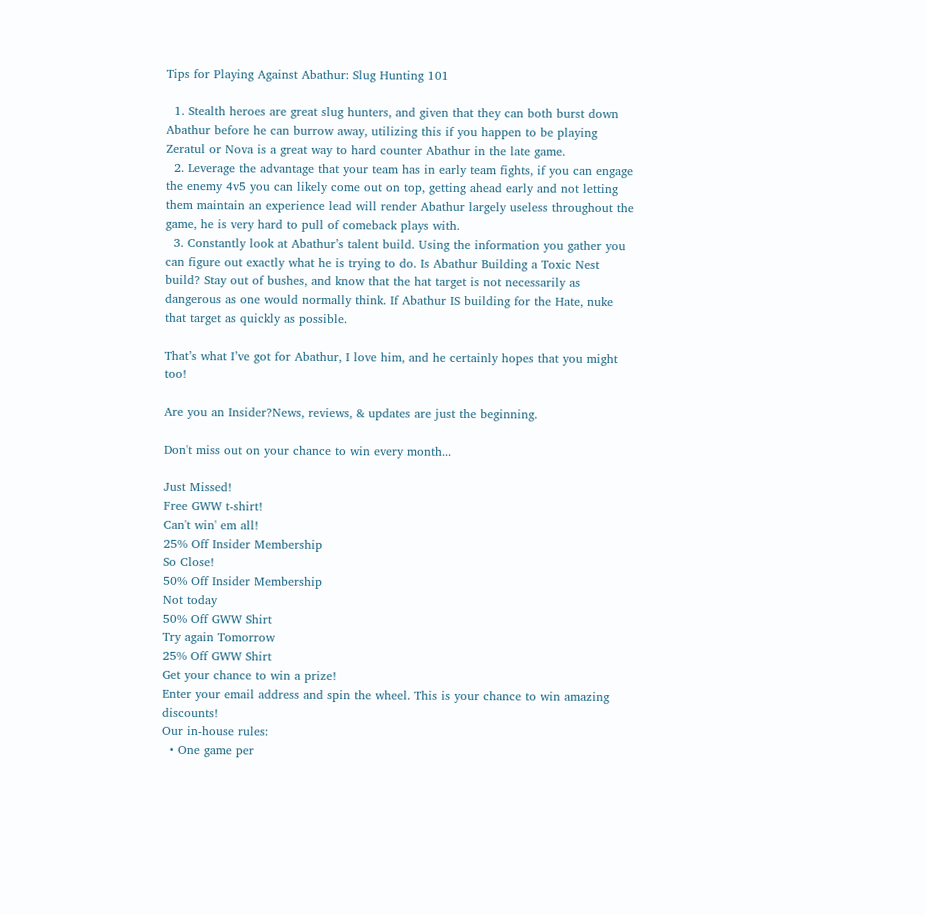Tips for Playing Against Abathur: Slug Hunting 101

  1. Stealth heroes are great slug hunters, and given that they can both burst down Abathur before he can burrow away, utilizing this if you happen to be playing Zeratul or Nova is a great way to hard counter Abathur in the late game.
  2. Leverage the advantage that your team has in early team fights, if you can engage the enemy 4v5 you can likely come out on top, getting ahead early and not letting them maintain an experience lead will render Abathur largely useless throughout the game, he is very hard to pull of comeback plays with.
  3. Constantly look at Abathur’s talent build. Using the information you gather you can figure out exactly what he is trying to do. Is Abathur Building a Toxic Nest build? Stay out of bushes, and know that the hat target is not necessarily as dangerous as one would normally think. If Abathur IS building for the Hate, nuke that target as quickly as possible.

That’s what I’ve got for Abathur, I love him, and he certainly hopes that you might too!

Are you an Insider?News, reviews, & updates are just the beginning.

Don't miss out on your chance to win every month...

Just Missed!
Free GWW t-shirt!
Can't win' em all!
25% Off Insider Membership
So Close!
50% Off Insider Membership
Not today
50% Off GWW Shirt
Try again Tomorrow
25% Off GWW Shirt
Get your chance to win a prize!
Enter your email address and spin the wheel. This is your chance to win amazing discounts!
Our in-house rules:
  • One game per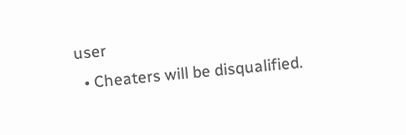user
  • Cheaters will be disqualified.